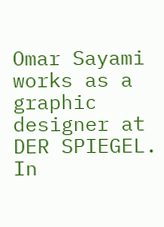Omar Sayami works as a graphic designer at DER SPIEGEL. In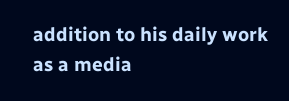addition to his daily work as a media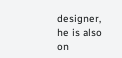designer, he is also on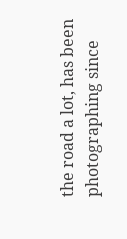the road a lot, has been photographing since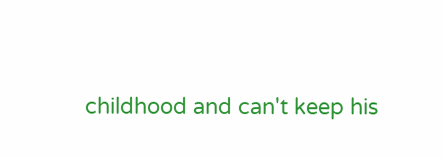childhood and can't keep his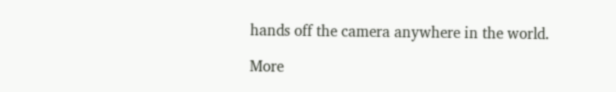hands off the camera anywhere in the world.

More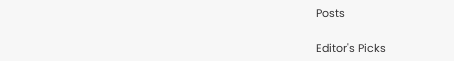Posts

Editor's Picks